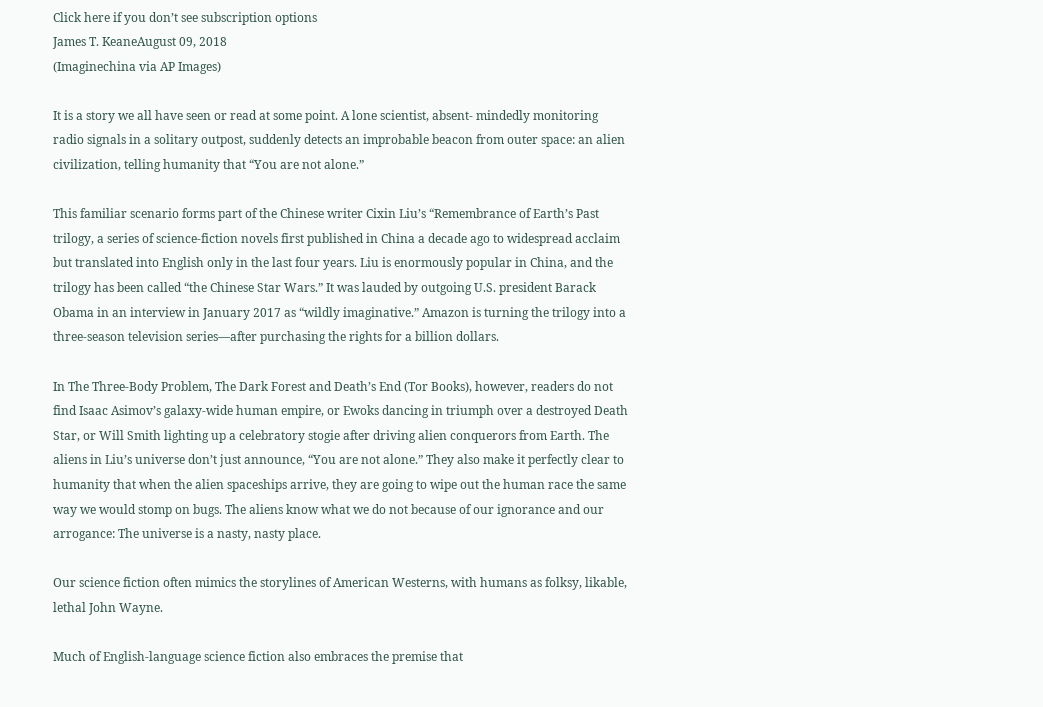Click here if you don’t see subscription options
James T. KeaneAugust 09, 2018
(Imaginechina via AP Images)

It is a story we all have seen or read at some point. A lone scientist, absent- mindedly monitoring radio signals in a solitary outpost, suddenly detects an improbable beacon from outer space: an alien civilization, telling humanity that “You are not alone.”

This familiar scenario forms part of the Chinese writer Cixin Liu’s “Remembrance of Earth’s Past trilogy, a series of science-fiction novels first published in China a decade ago to widespread acclaim but translated into English only in the last four years. Liu is enormously popular in China, and the trilogy has been called “the Chinese Star Wars.” It was lauded by outgoing U.S. president Barack Obama in an interview in January 2017 as “wildly imaginative.” Amazon is turning the trilogy into a three-season television series—after purchasing the rights for a billion dollars.

In The Three-Body Problem, The Dark Forest and Death’s End (Tor Books), however, readers do not find Isaac Asimov’s galaxy-wide human empire, or Ewoks dancing in triumph over a destroyed Death Star, or Will Smith lighting up a celebratory stogie after driving alien conquerors from Earth. The aliens in Liu’s universe don’t just announce, “You are not alone.” They also make it perfectly clear to humanity that when the alien spaceships arrive, they are going to wipe out the human race the same way we would stomp on bugs. The aliens know what we do not because of our ignorance and our arrogance: The universe is a nasty, nasty place.

Our science fiction often mimics the storylines of American Westerns, with humans as folksy, likable, lethal John Wayne.

Much of English-language science fiction also embraces the premise that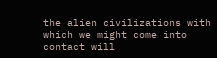the alien civilizations with which we might come into contact will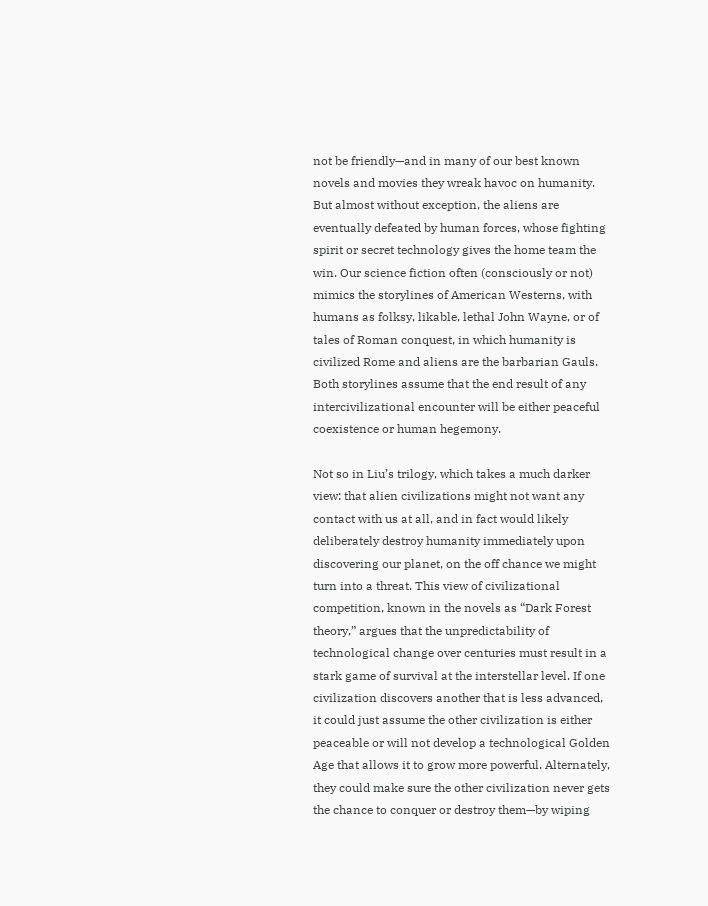not be friendly—and in many of our best known novels and movies they wreak havoc on humanity. But almost without exception, the aliens are eventually defeated by human forces, whose fighting spirit or secret technology gives the home team the win. Our science fiction often (consciously or not) mimics the storylines of American Westerns, with humans as folksy, likable, lethal John Wayne, or of tales of Roman conquest, in which humanity is civilized Rome and aliens are the barbarian Gauls. Both storylines assume that the end result of any intercivilizational encounter will be either peaceful coexistence or human hegemony.

Not so in Liu’s trilogy, which takes a much darker view: that alien civilizations might not want any contact with us at all, and in fact would likely deliberately destroy humanity immediately upon discovering our planet, on the off chance we might turn into a threat. This view of civilizational competition, known in the novels as “Dark Forest theory,” argues that the unpredictability of technological change over centuries must result in a stark game of survival at the interstellar level. If one civilization discovers another that is less advanced, it could just assume the other civilization is either peaceable or will not develop a technological Golden Age that allows it to grow more powerful. Alternately, they could make sure the other civilization never gets the chance to conquer or destroy them—by wiping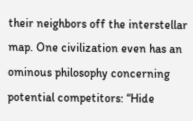their neighbors off the interstellar map. One civilization even has an ominous philosophy concerning potential competitors: “Hide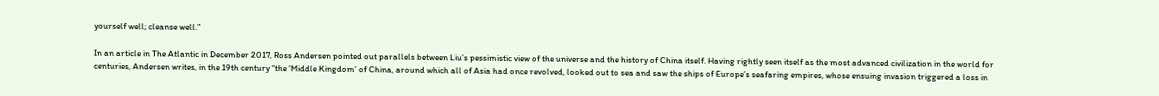yourself well; cleanse well.”

In an article in The Atlantic in December 2017, Ross Andersen pointed out parallels between Liu’s pessimistic view of the universe and the history of China itself. Having rightly seen itself as the most advanced civilization in the world for centuries, Andersen writes, in the 19th century “the ‘Middle Kingdom’ of China, around which all of Asia had once revolved, looked out to sea and saw the ships of Europe’s seafaring empires, whose ensuing invasion triggered a loss in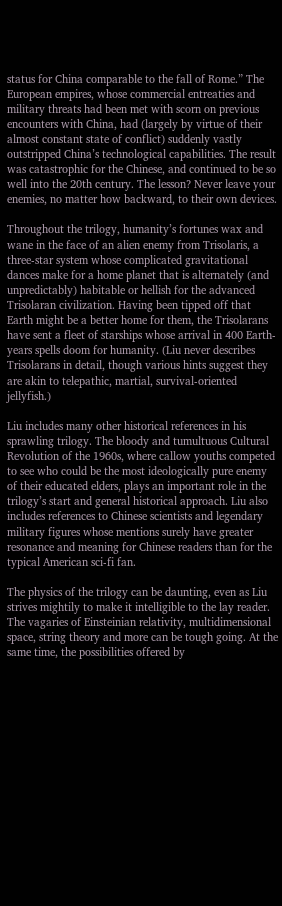status for China comparable to the fall of Rome.” The European empires, whose commercial entreaties and military threats had been met with scorn on previous encounters with China, had (largely by virtue of their almost constant state of conflict) suddenly vastly outstripped China’s technological capabilities. The result was catastrophic for the Chinese, and continued to be so well into the 20th century. The lesson? Never leave your enemies, no matter how backward, to their own devices.

Throughout the trilogy, humanity’s fortunes wax and wane in the face of an alien enemy from Trisolaris, a three-star system whose complicated gravitational dances make for a home planet that is alternately (and unpredictably) habitable or hellish for the advanced Trisolaran civilization. Having been tipped off that Earth might be a better home for them, the Trisolarans have sent a fleet of starships whose arrival in 400 Earth-years spells doom for humanity. (Liu never describes Trisolarans in detail, though various hints suggest they are akin to telepathic, martial, survival-oriented jellyfish.)

Liu includes many other historical references in his sprawling trilogy. The bloody and tumultuous Cultural Revolution of the 1960s, where callow youths competed to see who could be the most ideologically pure enemy of their educated elders, plays an important role in the trilogy’s start and general historical approach. Liu also includes references to Chinese scientists and legendary military figures whose mentions surely have greater resonance and meaning for Chinese readers than for the typical American sci-fi fan.

The physics of the trilogy can be daunting, even as Liu strives mightily to make it intelligible to the lay reader. The vagaries of Einsteinian relativity, multidimensional space, string theory and more can be tough going. At the same time, the possibilities offered by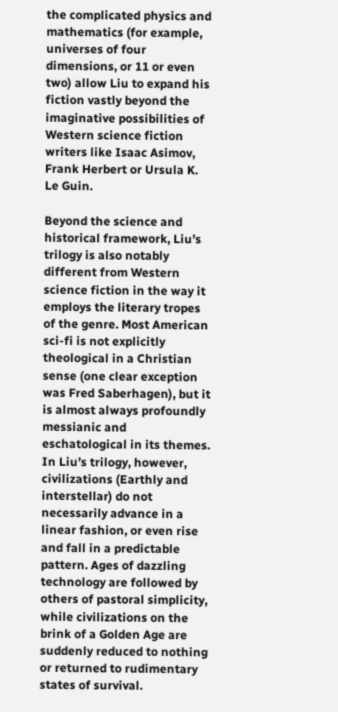the complicated physics and mathematics (for example, universes of four dimensions, or 11 or even two) allow Liu to expand his fiction vastly beyond the imaginative possibilities of Western science fiction writers like Isaac Asimov, Frank Herbert or Ursula K. Le Guin.

Beyond the science and historical framework, Liu’s trilogy is also notably different from Western science fiction in the way it employs the literary tropes of the genre. Most American sci-fi is not explicitly theological in a Christian sense (one clear exception was Fred Saberhagen), but it is almost always profoundly messianic and eschatological in its themes. In Liu’s trilogy, however, civilizations (Earthly and interstellar) do not necessarily advance in a linear fashion, or even rise and fall in a predictable pattern. Ages of dazzling technology are followed by others of pastoral simplicity, while civilizations on the brink of a Golden Age are suddenly reduced to nothing or returned to rudimentary states of survival.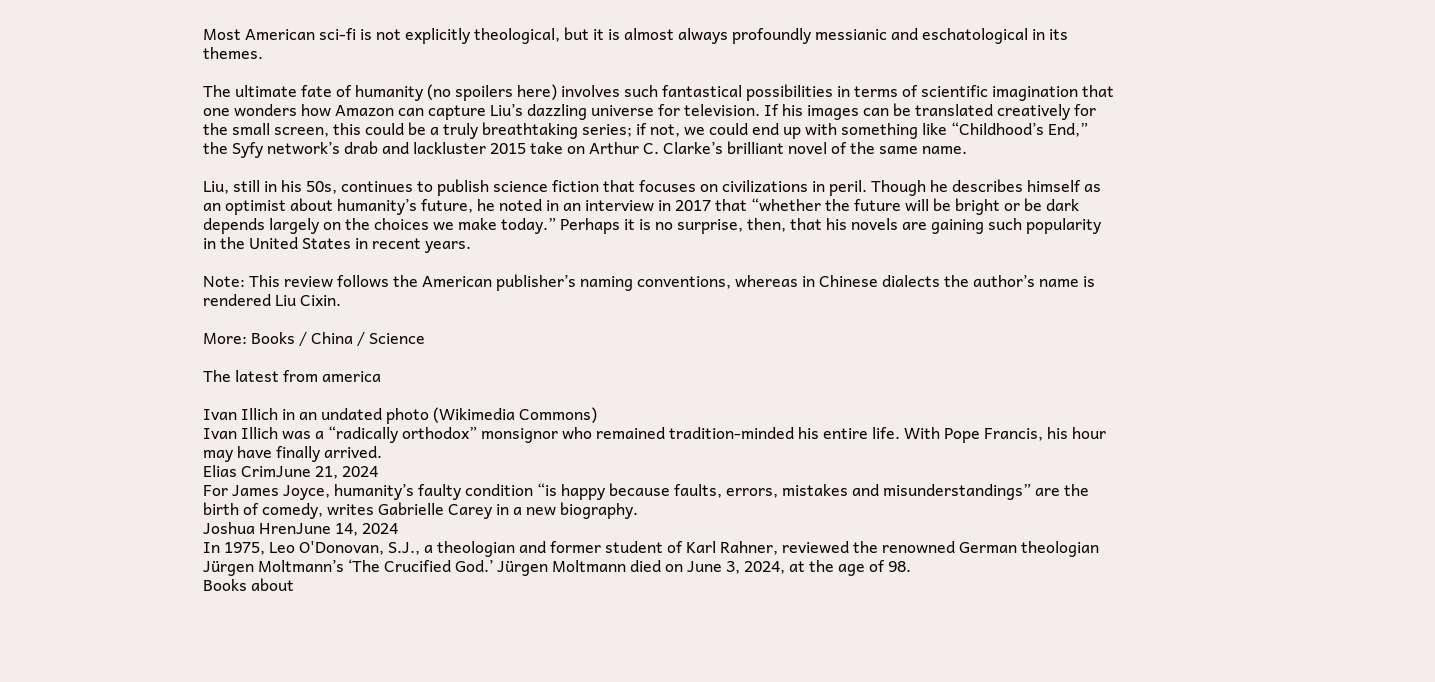Most American sci-fi is not explicitly theological, but it is almost always profoundly messianic and eschatological in its themes.

The ultimate fate of humanity (no spoilers here) involves such fantastical possibilities in terms of scientific imagination that one wonders how Amazon can capture Liu’s dazzling universe for television. If his images can be translated creatively for the small screen, this could be a truly breathtaking series; if not, we could end up with something like “Childhood’s End,” the Syfy network’s drab and lackluster 2015 take on Arthur C. Clarke’s brilliant novel of the same name.

Liu, still in his 50s, continues to publish science fiction that focuses on civilizations in peril. Though he describes himself as an optimist about humanity’s future, he noted in an interview in 2017 that “whether the future will be bright or be dark depends largely on the choices we make today.” Perhaps it is no surprise, then, that his novels are gaining such popularity in the United States in recent years.

Note: This review follows the American publisher’s naming conventions, whereas in Chinese dialects the author’s name is rendered Liu Cixin.

More: Books / China / Science

The latest from america

Ivan Illich in an undated photo (Wikimedia Commons)
Ivan Illich was a “radically orthodox” monsignor who remained tradition-minded his entire life. With Pope Francis, his hour may have finally arrived.
Elias CrimJune 21, 2024
For James Joyce, humanity’s faulty condition “is happy because faults, errors, mistakes and misunderstandings” are the birth of comedy, writes Gabrielle Carey in a new biography.
Joshua HrenJune 14, 2024
In 1975, Leo O'Donovan, S.J., a theologian and former student of Karl Rahner, reviewed the renowned German theologian Jürgen Moltmann’s ‘The Crucified God.’ Jürgen Moltmann died on June 3, 2024, at the age of 98.
Books about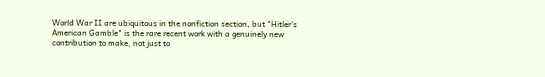World War II are ubiquitous in the nonfiction section, but "Hitler's American Gamble" is the rare recent work with a genuinely new contribution to make, not just to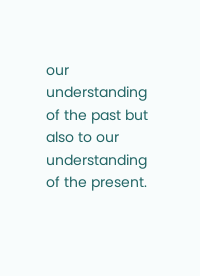our understanding of the past but also to our understanding of the present.